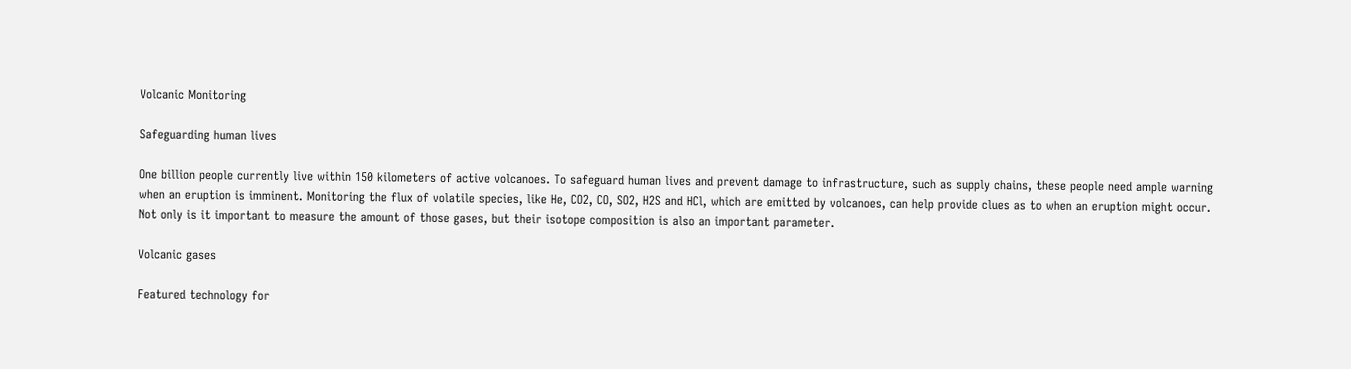Volcanic Monitoring

Safeguarding human lives

One billion people currently live within 150 kilometers of active volcanoes. To safeguard human lives and prevent damage to infrastructure, such as supply chains, these people need ample warning when an eruption is imminent. Monitoring the flux of volatile species, like He, CO2, CO, SO2, H2S and HCl, which are emitted by volcanoes, can help provide clues as to when an eruption might occur. Not only is it important to measure the amount of those gases, but their isotope composition is also an important parameter.

Volcanic gases

Featured technology for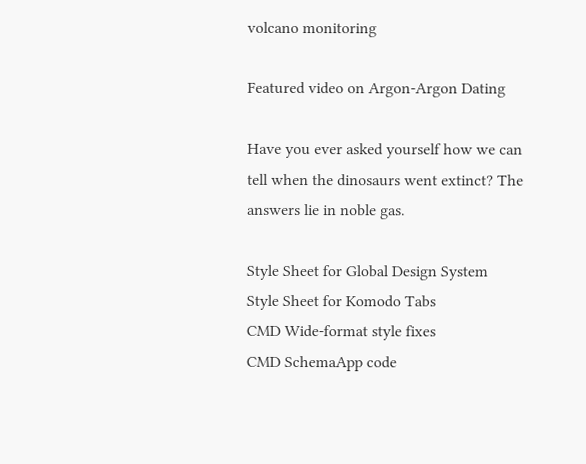volcano monitoring

Featured video on Argon-Argon Dating

Have you ever asked yourself how we can tell when the dinosaurs went extinct? The answers lie in noble gas.

Style Sheet for Global Design System
Style Sheet for Komodo Tabs
CMD Wide-format style fixes
CMD SchemaApp code